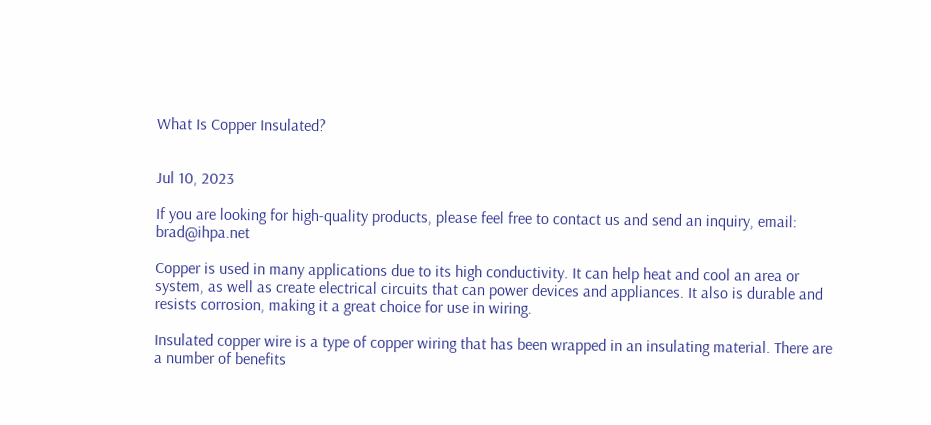What Is Copper Insulated?


Jul 10, 2023

If you are looking for high-quality products, please feel free to contact us and send an inquiry, email: brad@ihpa.net

Copper is used in many applications due to its high conductivity. It can help heat and cool an area or system, as well as create electrical circuits that can power devices and appliances. It also is durable and resists corrosion, making it a great choice for use in wiring.

Insulated copper wire is a type of copper wiring that has been wrapped in an insulating material. There are a number of benefits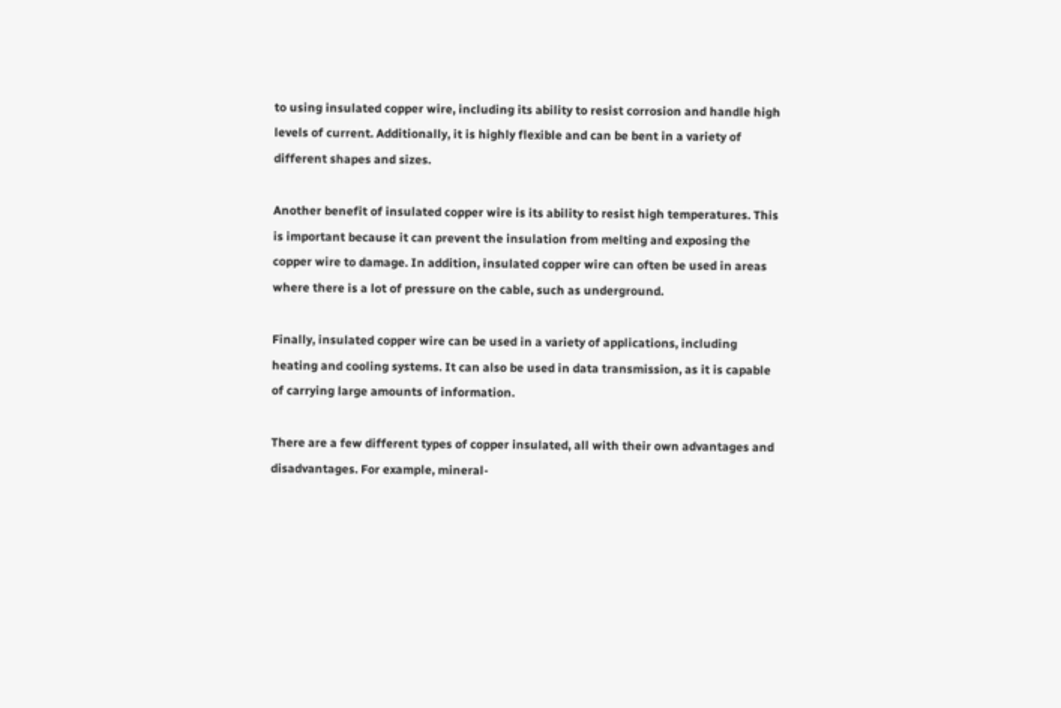to using insulated copper wire, including its ability to resist corrosion and handle high levels of current. Additionally, it is highly flexible and can be bent in a variety of different shapes and sizes.

Another benefit of insulated copper wire is its ability to resist high temperatures. This is important because it can prevent the insulation from melting and exposing the copper wire to damage. In addition, insulated copper wire can often be used in areas where there is a lot of pressure on the cable, such as underground.

Finally, insulated copper wire can be used in a variety of applications, including heating and cooling systems. It can also be used in data transmission, as it is capable of carrying large amounts of information.

There are a few different types of copper insulated, all with their own advantages and disadvantages. For example, mineral-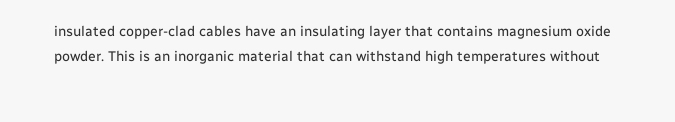insulated copper-clad cables have an insulating layer that contains magnesium oxide powder. This is an inorganic material that can withstand high temperatures without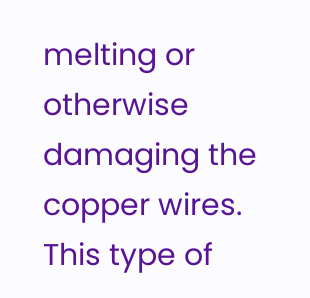melting or otherwise damaging the copper wires. This type of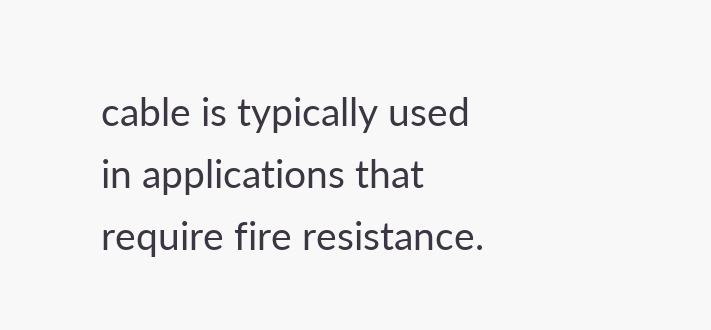cable is typically used in applications that require fire resistance.